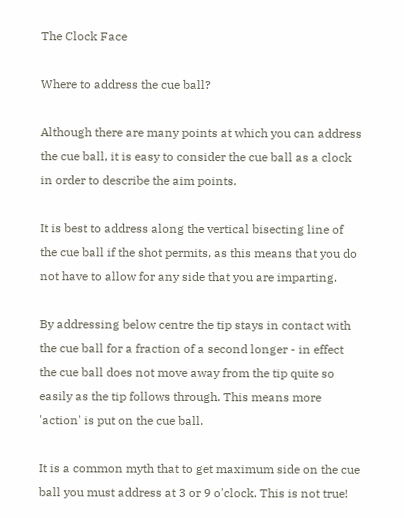The Clock Face

Where to address the cue ball?

Although there are many points at which you can address the cue ball, it is easy to consider the cue ball as a clock in order to describe the aim points.

It is best to address along the vertical bisecting line of the cue ball if the shot permits, as this means that you do not have to allow for any side that you are imparting.

By addressing below centre the tip stays in contact with the cue ball for a fraction of a second longer - in effect the cue ball does not move away from the tip quite so easily as the tip follows through. This means more 'action' is put on the cue ball.

It is a common myth that to get maximum side on the cue ball you must address at 3 or 9 o'clock. This is not true!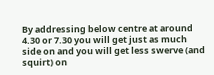By addressing below centre at around 4.30 or 7.30 you will get just as much side on and you will get less swerve (and squirt) on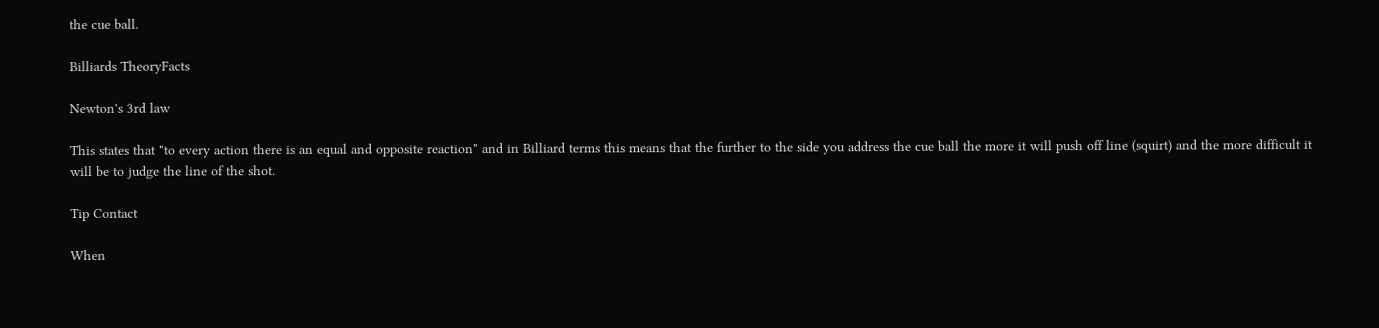the cue ball.

Billiards TheoryFacts

Newton's 3rd law

This states that "to every action there is an equal and opposite reaction" and in Billiard terms this means that the further to the side you address the cue ball the more it will push off line (squirt) and the more difficult it will be to judge the line of the shot.

Tip Contact

When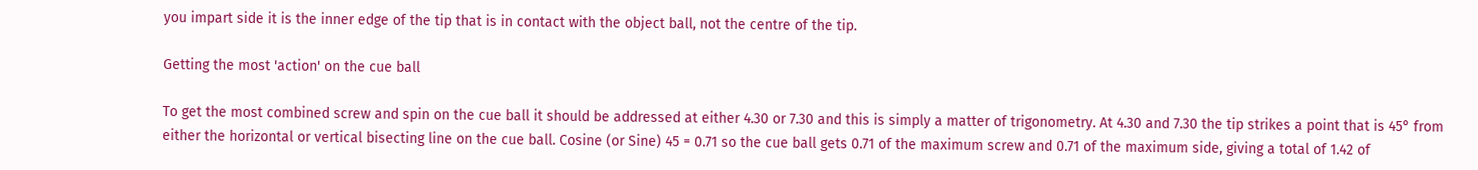you impart side it is the inner edge of the tip that is in contact with the object ball, not the centre of the tip.

Getting the most 'action' on the cue ball

To get the most combined screw and spin on the cue ball it should be addressed at either 4.30 or 7.30 and this is simply a matter of trigonometry. At 4.30 and 7.30 the tip strikes a point that is 45° from either the horizontal or vertical bisecting line on the cue ball. Cosine (or Sine) 45 = 0.71 so the cue ball gets 0.71 of the maximum screw and 0.71 of the maximum side, giving a total of 1.42 of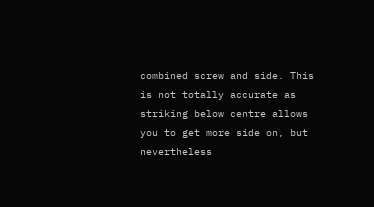combined screw and side. This is not totally accurate as striking below centre allows you to get more side on, but nevertheless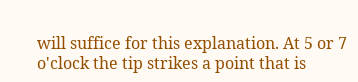will suffice for this explanation. At 5 or 7 o'clock the tip strikes a point that is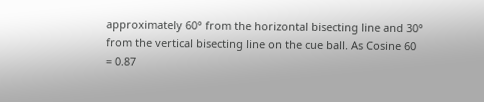approximately 60° from the horizontal bisecting line and 30° from the vertical bisecting line on the cue ball. As Cosine 60 = 0.87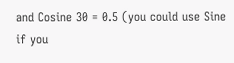and Cosine 30 = 0.5 (you could use Sine if you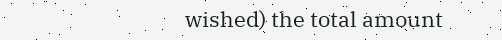wished) the total amount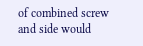of combined screw and side would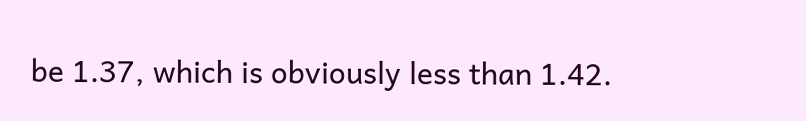be 1.37, which is obviously less than 1.42.